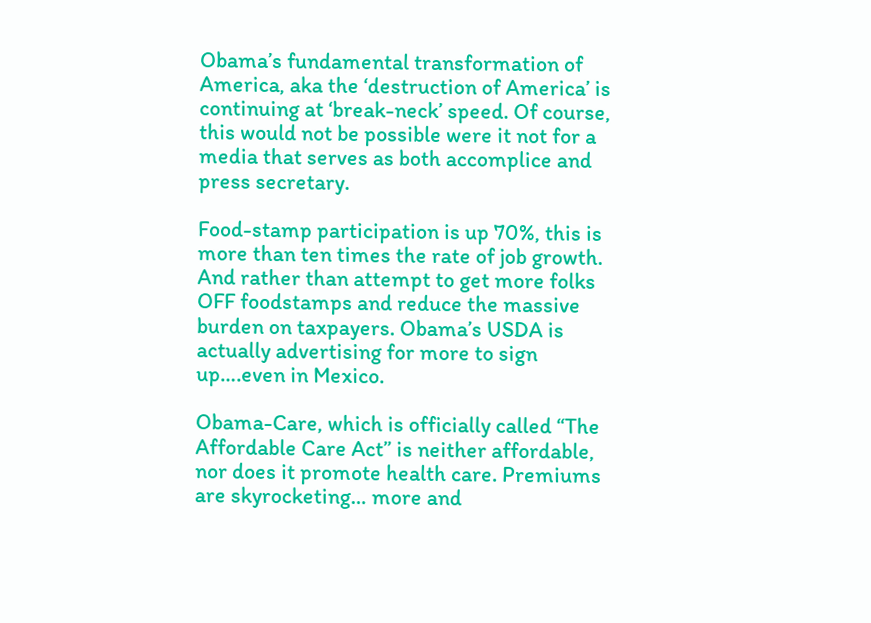Obama’s fundamental transformation of America, aka the ‘destruction of America’ is continuing at ‘break-neck’ speed. Of course, this would not be possible were it not for a media that serves as both accomplice and press secretary.

Food-stamp participation is up 70%, this is more than ten times the rate of job growth. And rather than attempt to get more folks OFF foodstamps and reduce the massive burden on taxpayers. Obama’s USDA is actually advertising for more to sign up….even in Mexico.

Obama-Care, which is officially called “The Affordable Care Act” is neither affordable, nor does it promote health care. Premiums are skyrocketing… more and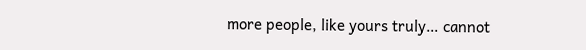more people, like yours truly… cannot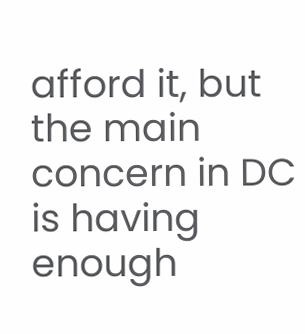afford it, but the main concern in DC is having enough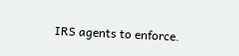IRS agents to enforce.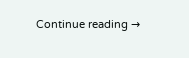Continue reading →